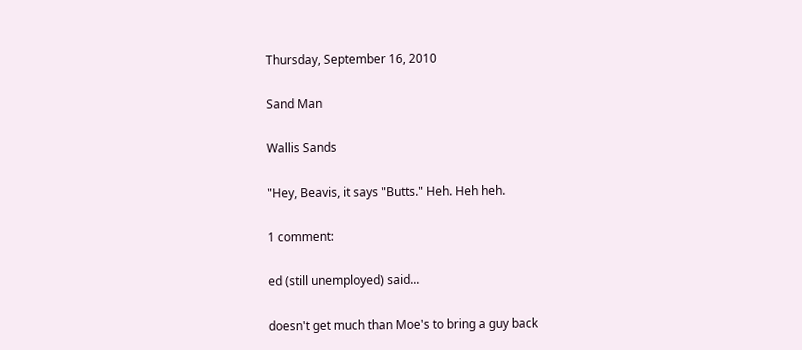Thursday, September 16, 2010

Sand Man

Wallis Sands

"Hey, Beavis, it says "Butts." Heh. Heh heh.

1 comment:

ed (still unemployed) said...

doesn't get much than Moe's to bring a guy back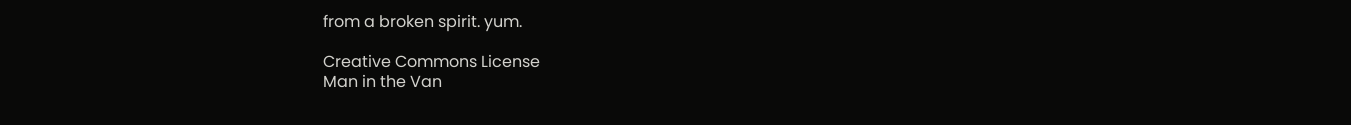from a broken spirit. yum.

Creative Commons License
Man in the Van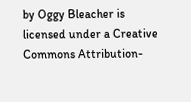by Oggy Bleacher is licensed under a Creative Commons Attribution-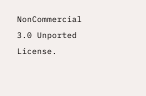NonCommercial 3.0 Unported License.